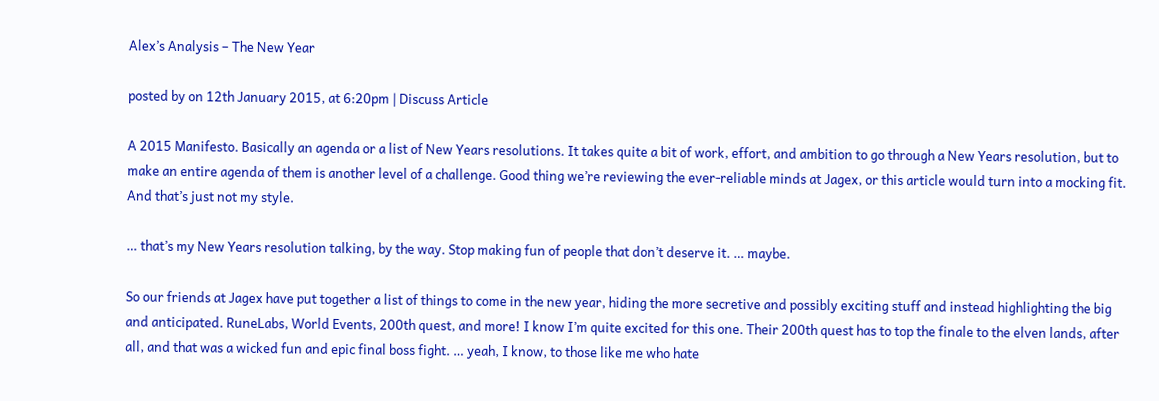Alex’s Analysis – The New Year

posted by on 12th January 2015, at 6:20pm | Discuss Article

A 2015 Manifesto. Basically an agenda or a list of New Years resolutions. It takes quite a bit of work, effort, and ambition to go through a New Years resolution, but to make an entire agenda of them is another level of a challenge. Good thing we’re reviewing the ever-reliable minds at Jagex, or this article would turn into a mocking fit. And that’s just not my style.

… that’s my New Years resolution talking, by the way. Stop making fun of people that don’t deserve it. … maybe.

So our friends at Jagex have put together a list of things to come in the new year, hiding the more secretive and possibly exciting stuff and instead highlighting the big and anticipated. RuneLabs, World Events, 200th quest, and more! I know I’m quite excited for this one. Their 200th quest has to top the finale to the elven lands, after all, and that was a wicked fun and epic final boss fight. … yeah, I know, to those like me who hate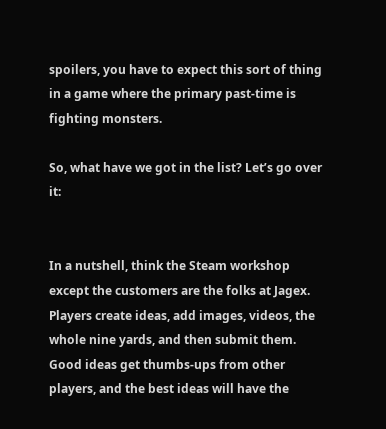spoilers, you have to expect this sort of thing in a game where the primary past-time is fighting monsters.

So, what have we got in the list? Let’s go over it:


In a nutshell, think the Steam workshop except the customers are the folks at Jagex. Players create ideas, add images, videos, the whole nine yards, and then submit them. Good ideas get thumbs-ups from other players, and the best ideas will have the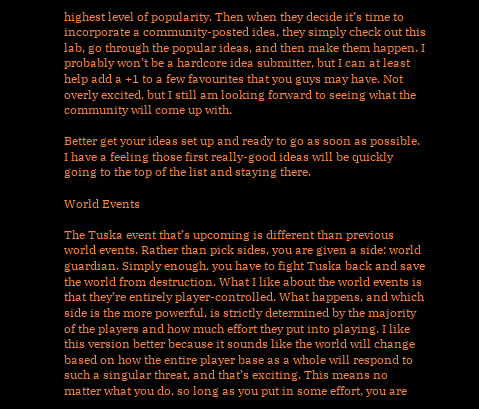highest level of popularity. Then when they decide it’s time to incorporate a community-posted idea, they simply check out this lab, go through the popular ideas, and then make them happen. I probably won’t be a hardcore idea submitter, but I can at least help add a +1 to a few favourites that you guys may have. Not overly excited, but I still am looking forward to seeing what the community will come up with.

Better get your ideas set up and ready to go as soon as possible. I have a feeling those first really-good ideas will be quickly going to the top of the list and staying there.

World Events

The Tuska event that’s upcoming is different than previous world events. Rather than pick sides, you are given a side: world guardian. Simply enough, you have to fight Tuska back and save the world from destruction. What I like about the world events is that they’re entirely player-controlled. What happens, and which side is the more powerful, is strictly determined by the majority of the players and how much effort they put into playing. I like this version better because it sounds like the world will change based on how the entire player base as a whole will respond to such a singular threat, and that’s exciting. This means no matter what you do, so long as you put in some effort, you are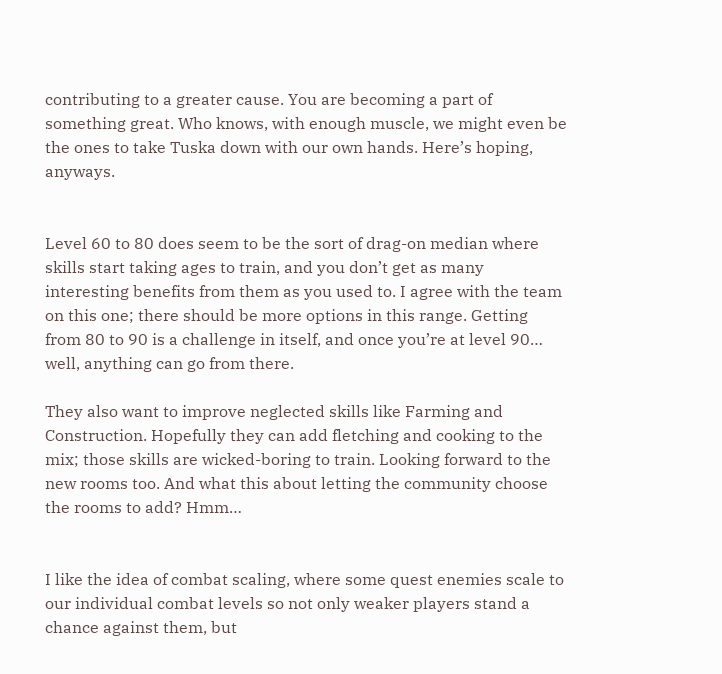contributing to a greater cause. You are becoming a part of something great. Who knows, with enough muscle, we might even be the ones to take Tuska down with our own hands. Here’s hoping, anyways.


Level 60 to 80 does seem to be the sort of drag-on median where skills start taking ages to train, and you don’t get as many interesting benefits from them as you used to. I agree with the team on this one; there should be more options in this range. Getting from 80 to 90 is a challenge in itself, and once you’re at level 90… well, anything can go from there.

They also want to improve neglected skills like Farming and Construction. Hopefully they can add fletching and cooking to the mix; those skills are wicked-boring to train. Looking forward to the new rooms too. And what this about letting the community choose the rooms to add? Hmm…


I like the idea of combat scaling, where some quest enemies scale to our individual combat levels so not only weaker players stand a chance against them, but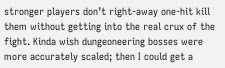stronger players don’t right-away one-hit kill them without getting into the real crux of the fight. Kinda wish dungeoneering bosses were more accurately scaled; then I could get a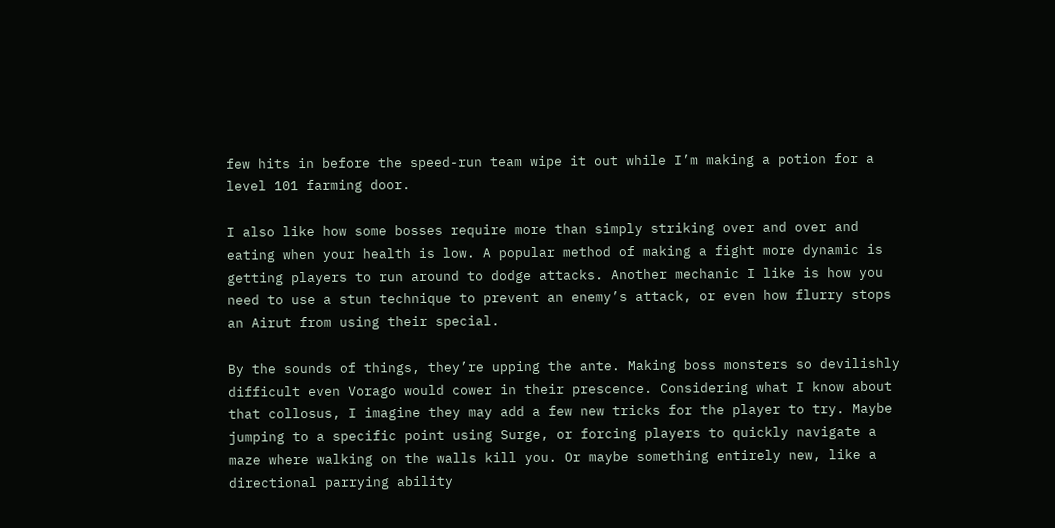few hits in before the speed-run team wipe it out while I’m making a potion for a level 101 farming door.

I also like how some bosses require more than simply striking over and over and eating when your health is low. A popular method of making a fight more dynamic is getting players to run around to dodge attacks. Another mechanic I like is how you need to use a stun technique to prevent an enemy’s attack, or even how flurry stops an Airut from using their special.

By the sounds of things, they’re upping the ante. Making boss monsters so devilishly difficult even Vorago would cower in their prescence. Considering what I know about that collosus, I imagine they may add a few new tricks for the player to try. Maybe jumping to a specific point using Surge, or forcing players to quickly navigate a maze where walking on the walls kill you. Or maybe something entirely new, like a directional parrying ability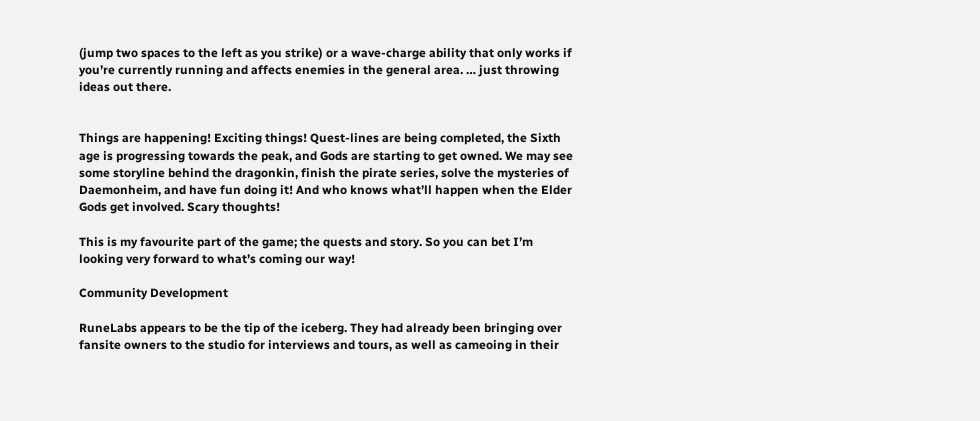(jump two spaces to the left as you strike) or a wave-charge ability that only works if you’re currently running and affects enemies in the general area. … just throwing ideas out there.


Things are happening! Exciting things! Quest-lines are being completed, the Sixth age is progressing towards the peak, and Gods are starting to get owned. We may see some storyline behind the dragonkin, finish the pirate series, solve the mysteries of Daemonheim, and have fun doing it! And who knows what’ll happen when the Elder Gods get involved. Scary thoughts!

This is my favourite part of the game; the quests and story. So you can bet I’m looking very forward to what’s coming our way!

Community Development

RuneLabs appears to be the tip of the iceberg. They had already been bringing over fansite owners to the studio for interviews and tours, as well as cameoing in their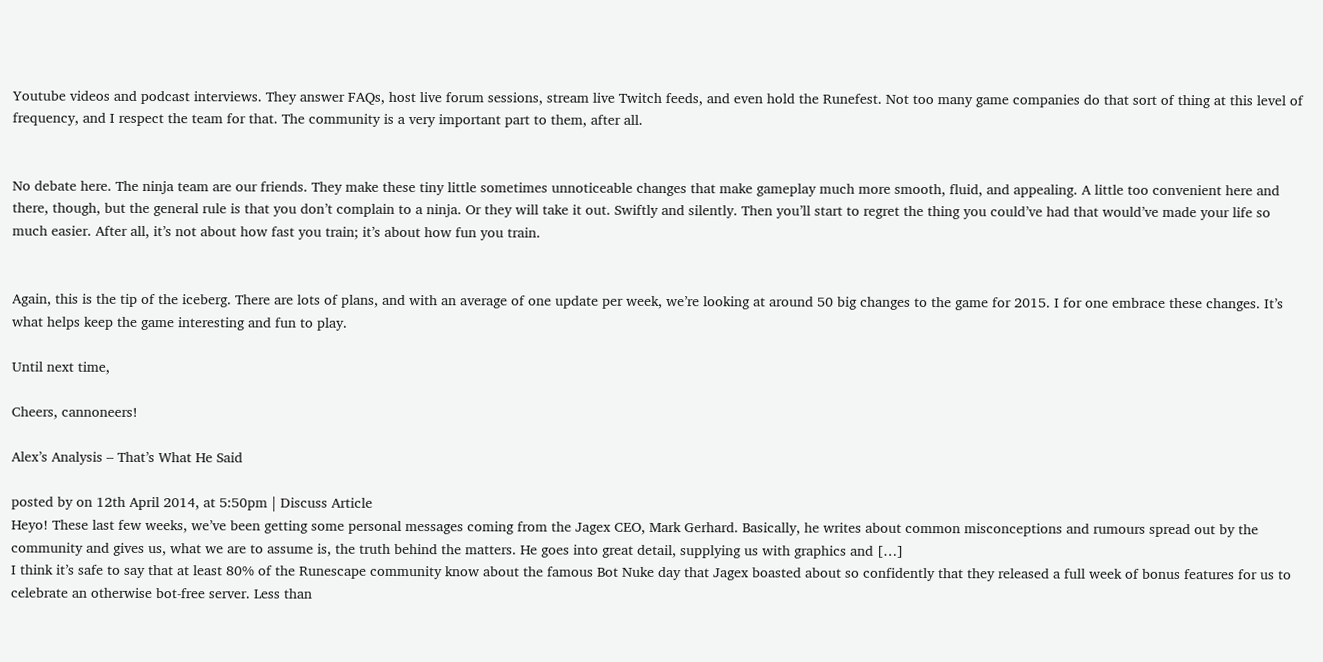Youtube videos and podcast interviews. They answer FAQs, host live forum sessions, stream live Twitch feeds, and even hold the Runefest. Not too many game companies do that sort of thing at this level of frequency, and I respect the team for that. The community is a very important part to them, after all.


No debate here. The ninja team are our friends. They make these tiny little sometimes unnoticeable changes that make gameplay much more smooth, fluid, and appealing. A little too convenient here and there, though, but the general rule is that you don’t complain to a ninja. Or they will take it out. Swiftly and silently. Then you’ll start to regret the thing you could’ve had that would’ve made your life so much easier. After all, it’s not about how fast you train; it’s about how fun you train.


Again, this is the tip of the iceberg. There are lots of plans, and with an average of one update per week, we’re looking at around 50 big changes to the game for 2015. I for one embrace these changes. It’s what helps keep the game interesting and fun to play.

Until next time,

Cheers, cannoneers!

Alex’s Analysis – That’s What He Said

posted by on 12th April 2014, at 5:50pm | Discuss Article
Heyo! These last few weeks, we’ve been getting some personal messages coming from the Jagex CEO, Mark Gerhard. Basically, he writes about common misconceptions and rumours spread out by the community and gives us, what we are to assume is, the truth behind the matters. He goes into great detail, supplying us with graphics and […]
I think it’s safe to say that at least 80% of the Runescape community know about the famous Bot Nuke day that Jagex boasted about so confidently that they released a full week of bonus features for us to celebrate an otherwise bot-free server. Less than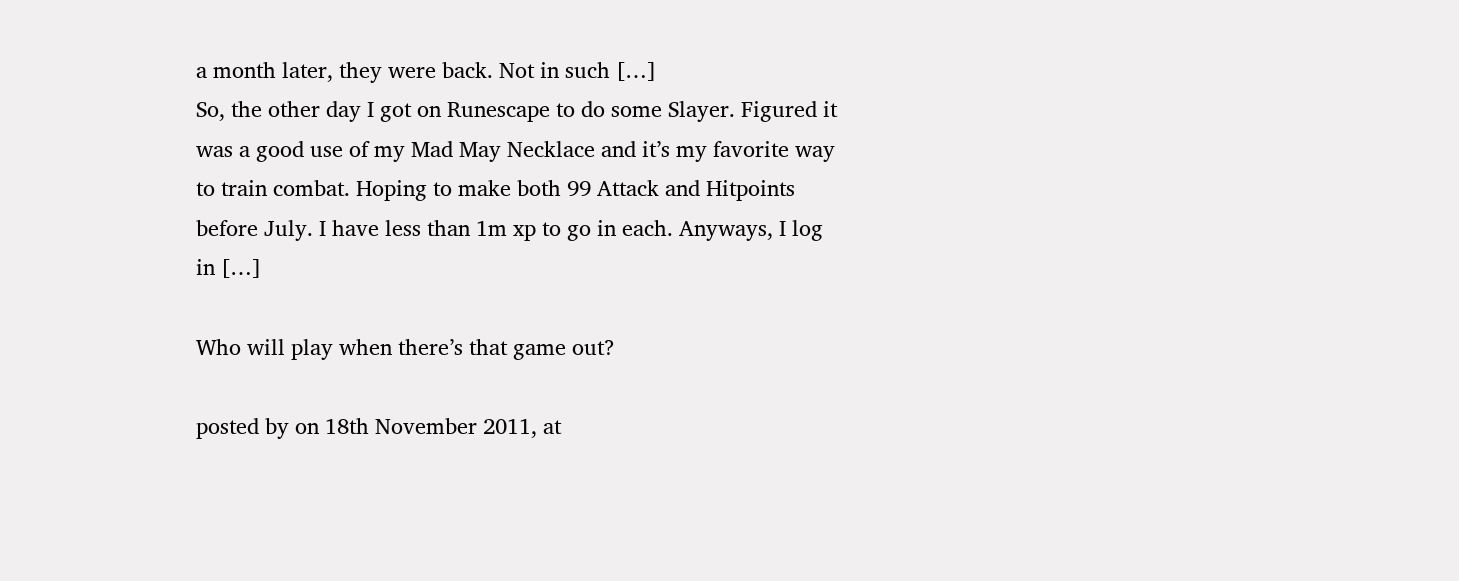a month later, they were back. Not in such […]
So, the other day I got on Runescape to do some Slayer. Figured it was a good use of my Mad May Necklace and it’s my favorite way to train combat. Hoping to make both 99 Attack and Hitpoints before July. I have less than 1m xp to go in each. Anyways, I log in […]

Who will play when there’s that game out?

posted by on 18th November 2011, at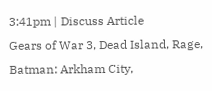3:41pm | Discuss Article
Gears of War 3, Dead Island, Rage, Batman: Arkham City,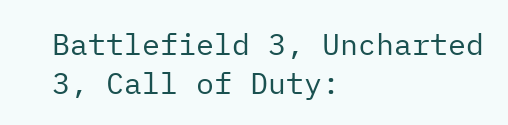Battlefield 3, Uncharted 3, Call of Duty: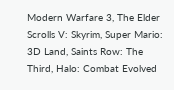Modern Warfare 3, The Elder Scrolls V: Skyrim, Super Mario: 3D Land, Saints Row: The Third, Halo: Combat Evolved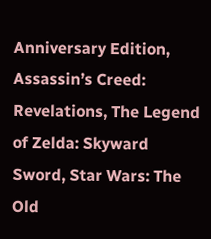Anniversary Edition, Assassin’s Creed: Revelations, The Legend of Zelda: Skyward Sword, Star Wars: The Old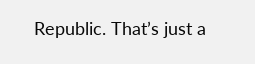Republic. That’s just a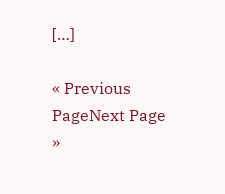[…]

« Previous PageNext Page »